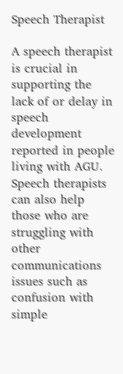Speech Therapist

A speech therapist is crucial in supporting the lack of or delay in speech development reported in people living with AGU. Speech therapists can also help those who are struggling with other communications issues such as confusion with simple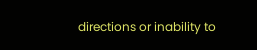directions or inability to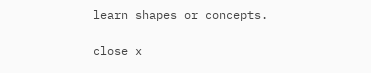learn shapes or concepts.

close x